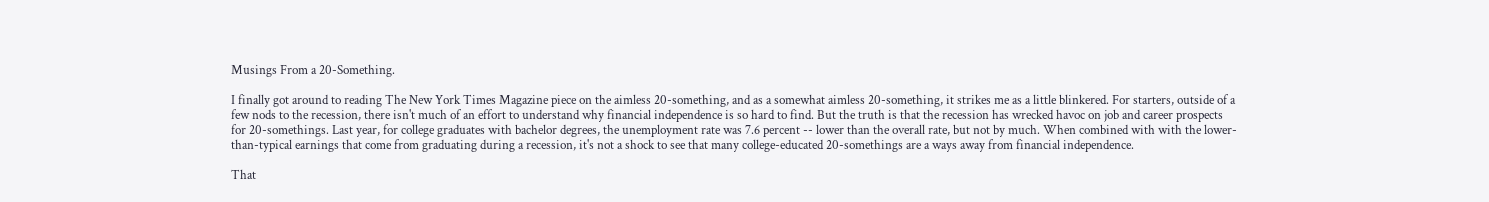Musings From a 20-Something.

I finally got around to reading The New York Times Magazine piece on the aimless 20-something, and as a somewhat aimless 20-something, it strikes me as a little blinkered. For starters, outside of a few nods to the recession, there isn't much of an effort to understand why financial independence is so hard to find. But the truth is that the recession has wrecked havoc on job and career prospects for 20-somethings. Last year, for college graduates with bachelor degrees, the unemployment rate was 7.6 percent -- lower than the overall rate, but not by much. When combined with with the lower-than-typical earnings that come from graduating during a recession, it's not a shock to see that many college-educated 20-somethings are a ways away from financial independence.

That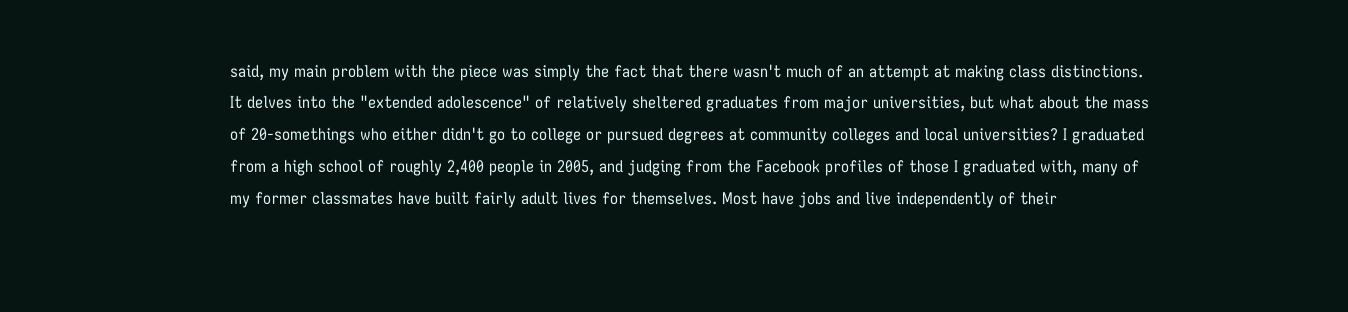said, my main problem with the piece was simply the fact that there wasn't much of an attempt at making class distinctions. It delves into the "extended adolescence" of relatively sheltered graduates from major universities, but what about the mass of 20-somethings who either didn't go to college or pursued degrees at community colleges and local universities? I graduated from a high school of roughly 2,400 people in 2005, and judging from the Facebook profiles of those I graduated with, many of my former classmates have built fairly adult lives for themselves. Most have jobs and live independently of their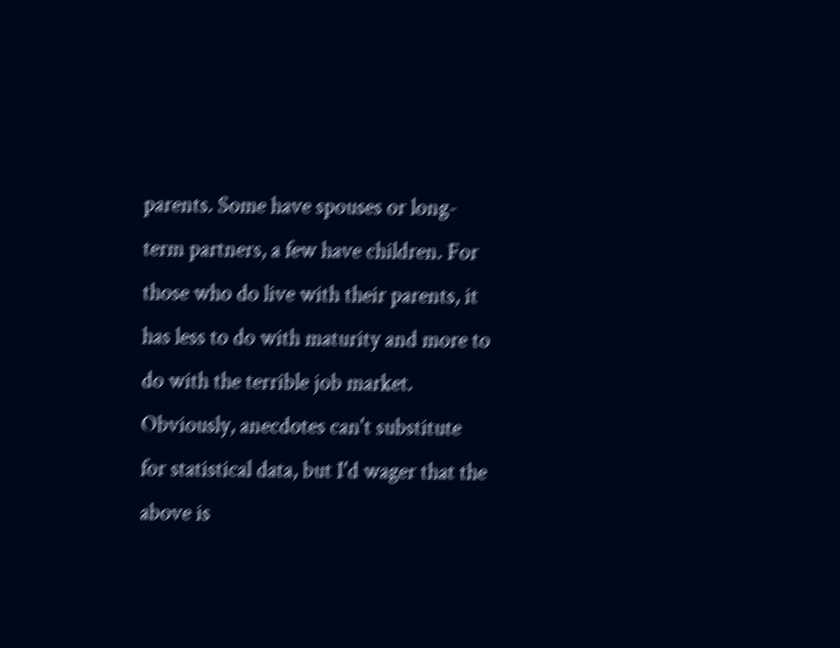parents. Some have spouses or long-term partners, a few have children. For those who do live with their parents, it has less to do with maturity and more to do with the terrible job market. Obviously, anecdotes can't substitute for statistical data, but I'd wager that the above is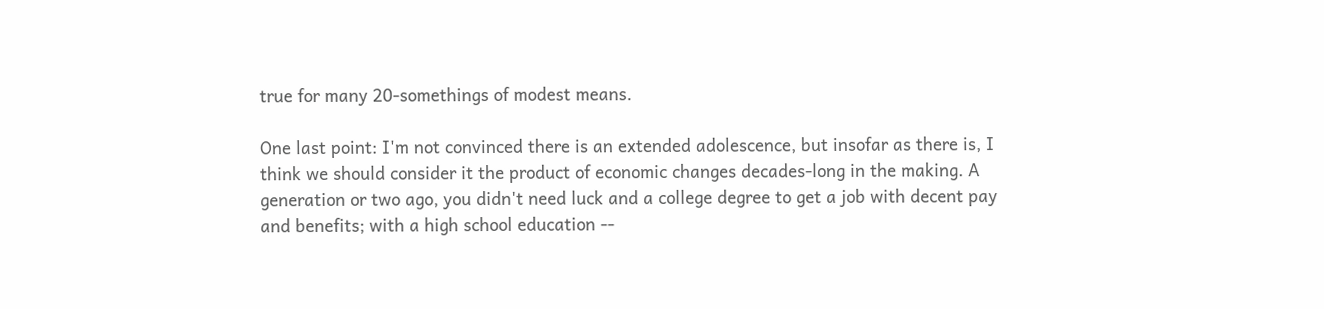true for many 20-somethings of modest means.

One last point: I'm not convinced there is an extended adolescence, but insofar as there is, I think we should consider it the product of economic changes decades-long in the making. A generation or two ago, you didn't need luck and a college degree to get a job with decent pay and benefits; with a high school education --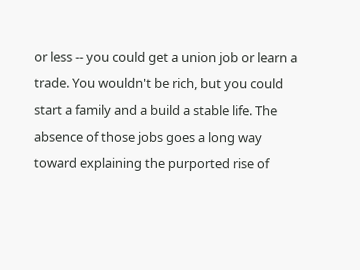or less -- you could get a union job or learn a trade. You wouldn't be rich, but you could start a family and a build a stable life. The absence of those jobs goes a long way toward explaining the purported rise of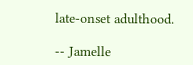late-onset adulthood.

-- Jamelle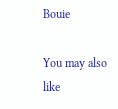Bouie

You may also like